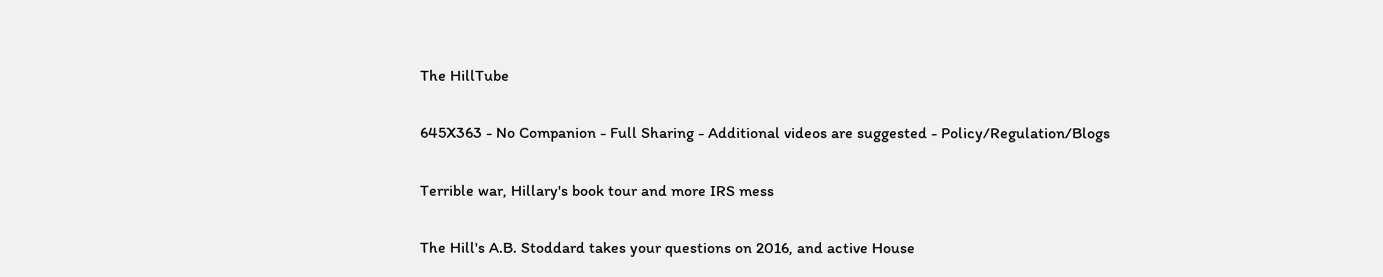The HillTube

645X363 - No Companion - Full Sharing - Additional videos are suggested - Policy/Regulation/Blogs

Terrible war, Hillary's book tour and more IRS mess

The Hill's A.B. Stoddard takes your questions on 2016, and active House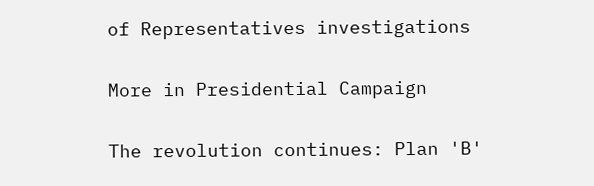of Representatives investigations

More in Presidential Campaign

The revolution continues: Plan 'B'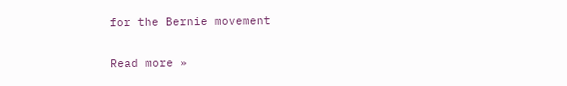for the Bernie movement

Read more »